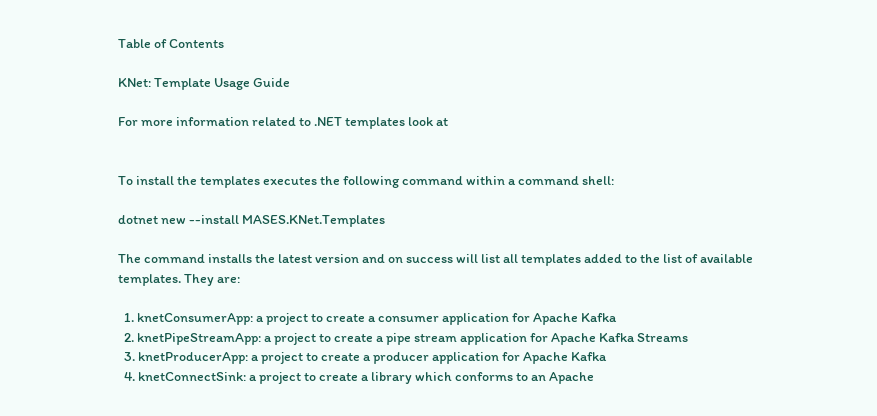Table of Contents

KNet: Template Usage Guide

For more information related to .NET templates look at


To install the templates executes the following command within a command shell:

dotnet new --install MASES.KNet.Templates

The command installs the latest version and on success will list all templates added to the list of available templates. They are:

  1. knetConsumerApp: a project to create a consumer application for Apache Kafka
  2. knetPipeStreamApp: a project to create a pipe stream application for Apache Kafka Streams
  3. knetProducerApp: a project to create a producer application for Apache Kafka
  4. knetConnectSink: a project to create a library which conforms to an Apache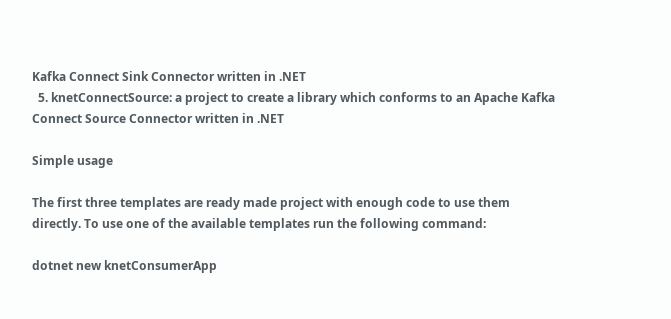Kafka Connect Sink Connector written in .NET
  5. knetConnectSource: a project to create a library which conforms to an Apache Kafka Connect Source Connector written in .NET

Simple usage

The first three templates are ready made project with enough code to use them directly. To use one of the available templates run the following command:

dotnet new knetConsumerApp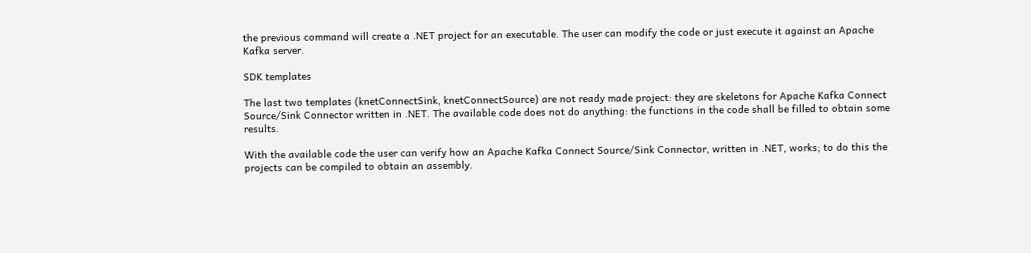the previous command will create a .NET project for an executable. The user can modify the code or just execute it against an Apache Kafka server.

SDK templates

The last two templates (knetConnectSink, knetConnectSource) are not ready made project: they are skeletons for Apache Kafka Connect Source/Sink Connector written in .NET. The available code does not do anything: the functions in the code shall be filled to obtain some results.

With the available code the user can verify how an Apache Kafka Connect Source/Sink Connector, written in .NET, works; to do this the projects can be compiled to obtain an assembly.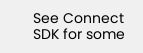See Connect SDK for some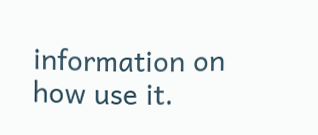information on how use it.